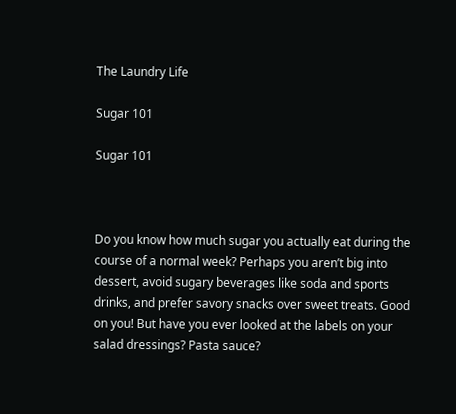The Laundry Life

Sugar 101

Sugar 101



Do you know how much sugar you actually eat during the course of a normal week? Perhaps you aren’t big into dessert, avoid sugary beverages like soda and sports drinks, and prefer savory snacks over sweet treats. Good on you! But have you ever looked at the labels on your salad dressings? Pasta sauce?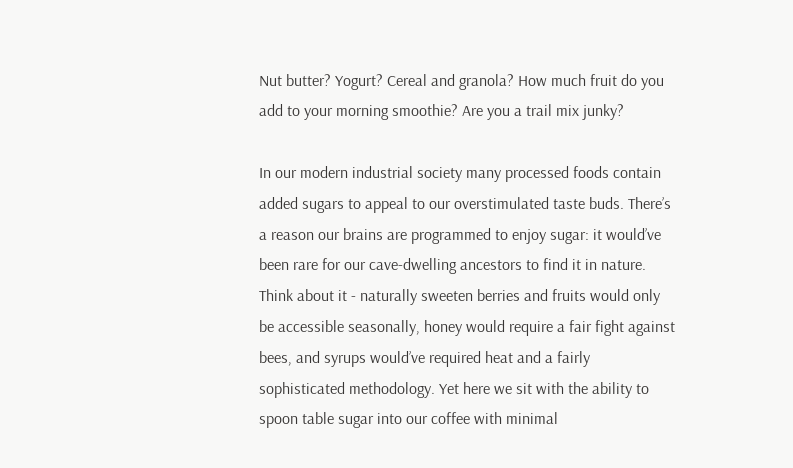Nut butter? Yogurt? Cereal and granola? How much fruit do you add to your morning smoothie? Are you a trail mix junky?

In our modern industrial society many processed foods contain added sugars to appeal to our overstimulated taste buds. There’s a reason our brains are programmed to enjoy sugar: it would’ve been rare for our cave-dwelling ancestors to find it in nature. Think about it - naturally sweeten berries and fruits would only be accessible seasonally, honey would require a fair fight against bees, and syrups would’ve required heat and a fairly sophisticated methodology. Yet here we sit with the ability to spoon table sugar into our coffee with minimal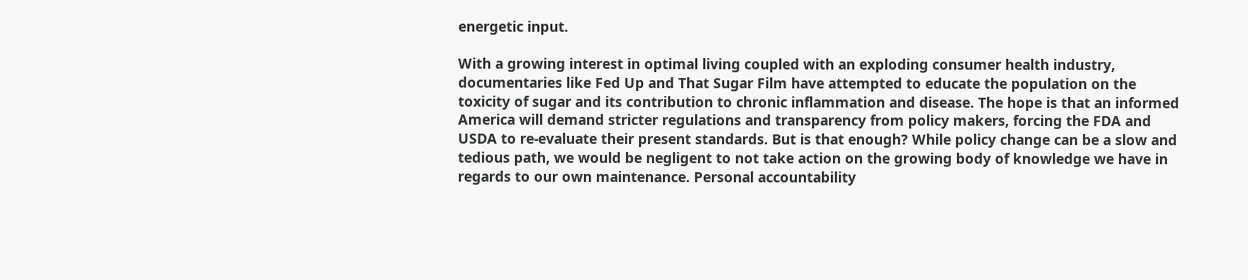energetic input.

With a growing interest in optimal living coupled with an exploding consumer health industry, documentaries like Fed Up and That Sugar Film have attempted to educate the population on the toxicity of sugar and its contribution to chronic inflammation and disease. The hope is that an informed America will demand stricter regulations and transparency from policy makers, forcing the FDA and USDA to re-evaluate their present standards. But is that enough? While policy change can be a slow and tedious path, we would be negligent to not take action on the growing body of knowledge we have in regards to our own maintenance. Personal accountability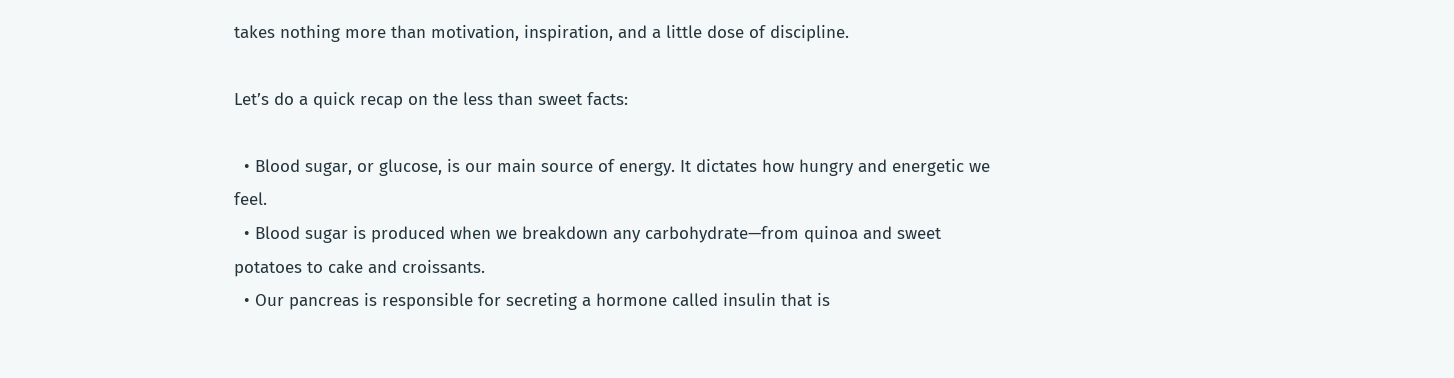takes nothing more than motivation, inspiration, and a little dose of discipline.

Let’s do a quick recap on the less than sweet facts:

  • Blood sugar, or glucose, is our main source of energy. It dictates how hungry and energetic we feel.
  • Blood sugar is produced when we breakdown any carbohydrate—from quinoa and sweet potatoes to cake and croissants.
  • Our pancreas is responsible for secreting a hormone called insulin that is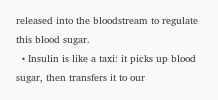released into the bloodstream to regulate this blood sugar.
  • Insulin is like a taxi: it picks up blood sugar, then transfers it to our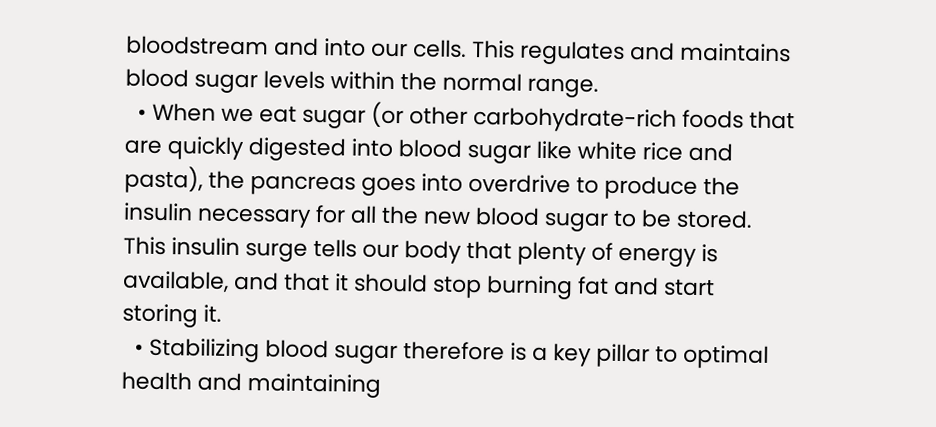bloodstream and into our cells. This regulates and maintains blood sugar levels within the normal range.
  • When we eat sugar (or other carbohydrate-rich foods that are quickly digested into blood sugar like white rice and pasta), the pancreas goes into overdrive to produce the insulin necessary for all the new blood sugar to be stored. This insulin surge tells our body that plenty of energy is available, and that it should stop burning fat and start storing it.
  • Stabilizing blood sugar therefore is a key pillar to optimal health and maintaining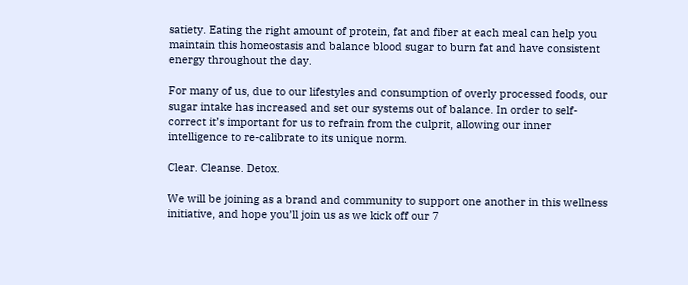satiety. Eating the right amount of protein, fat and fiber at each meal can help you maintain this homeostasis and balance blood sugar to burn fat and have consistent energy throughout the day.

For many of us, due to our lifestyles and consumption of overly processed foods, our sugar intake has increased and set our systems out of balance. In order to self-correct it’s important for us to refrain from the culprit, allowing our inner intelligence to re-calibrate to its unique norm.

Clear. Cleanse. Detox.

We will be joining as a brand and community to support one another in this wellness initiative, and hope you’ll join us as we kick off our 7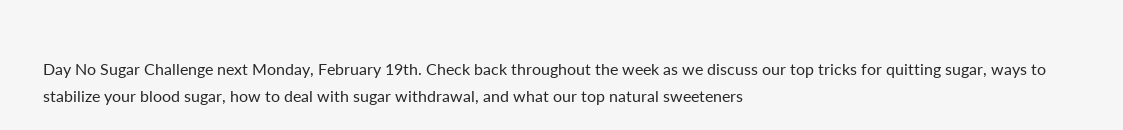Day No Sugar Challenge next Monday, February 19th. Check back throughout the week as we discuss our top tricks for quitting sugar, ways to stabilize your blood sugar, how to deal with sugar withdrawal, and what our top natural sweeteners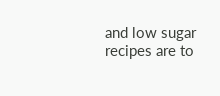and low sugar recipes are to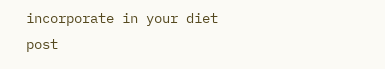incorporate in your diet post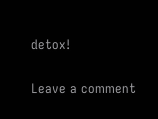detox!

Leave a comment